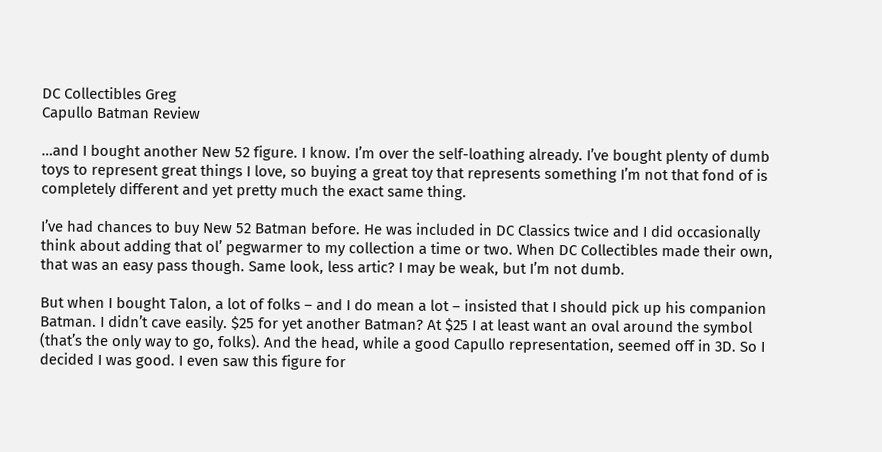DC Collectibles Greg
Capullo Batman Review

…and I bought another New 52 figure. I know. I’m over the self-loathing already. I’ve bought plenty of dumb toys to represent great things I love, so buying a great toy that represents something I’m not that fond of is completely different and yet pretty much the exact same thing.

I’ve had chances to buy New 52 Batman before. He was included in DC Classics twice and I did occasionally think about adding that ol’ pegwarmer to my collection a time or two. When DC Collectibles made their own, that was an easy pass though. Same look, less artic? I may be weak, but I’m not dumb.

But when I bought Talon, a lot of folks – and I do mean a lot – insisted that I should pick up his companion Batman. I didn’t cave easily. $25 for yet another Batman? At $25 I at least want an oval around the symbol (that’s the only way to go, folks). And the head, while a good Capullo representation, seemed off in 3D. So I decided I was good. I even saw this figure for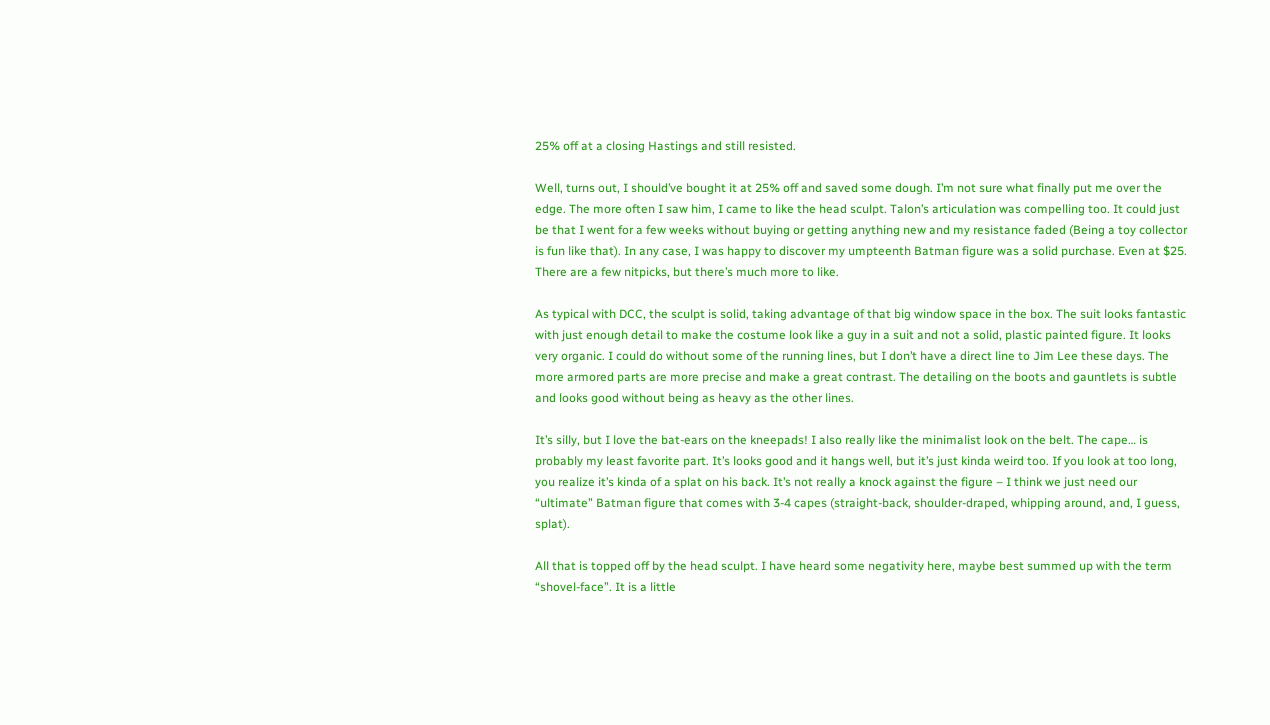25% off at a closing Hastings and still resisted.

Well, turns out, I should’ve bought it at 25% off and saved some dough. I’m not sure what finally put me over the edge. The more often I saw him, I came to like the head sculpt. Talon’s articulation was compelling too. It could just be that I went for a few weeks without buying or getting anything new and my resistance faded (Being a toy collector is fun like that). In any case, I was happy to discover my umpteenth Batman figure was a solid purchase. Even at $25. There are a few nitpicks, but there’s much more to like.

As typical with DCC, the sculpt is solid, taking advantage of that big window space in the box. The suit looks fantastic with just enough detail to make the costume look like a guy in a suit and not a solid, plastic painted figure. It looks very organic. I could do without some of the running lines, but I don’t have a direct line to Jim Lee these days. The more armored parts are more precise and make a great contrast. The detailing on the boots and gauntlets is subtle and looks good without being as heavy as the other lines.

It’s silly, but I love the bat-ears on the kneepads! I also really like the minimalist look on the belt. The cape… is probably my least favorite part. It’s looks good and it hangs well, but it’s just kinda weird too. If you look at too long, you realize it’s kinda of a splat on his back. It’s not really a knock against the figure – I think we just need our “ultimate” Batman figure that comes with 3-4 capes (straight-back, shoulder-draped, whipping around, and, I guess, splat).

All that is topped off by the head sculpt. I have heard some negativity here, maybe best summed up with the term “shovel-face”. It is a little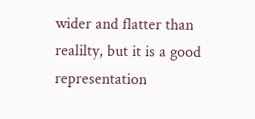wider and flatter than realilty, but it is a good representation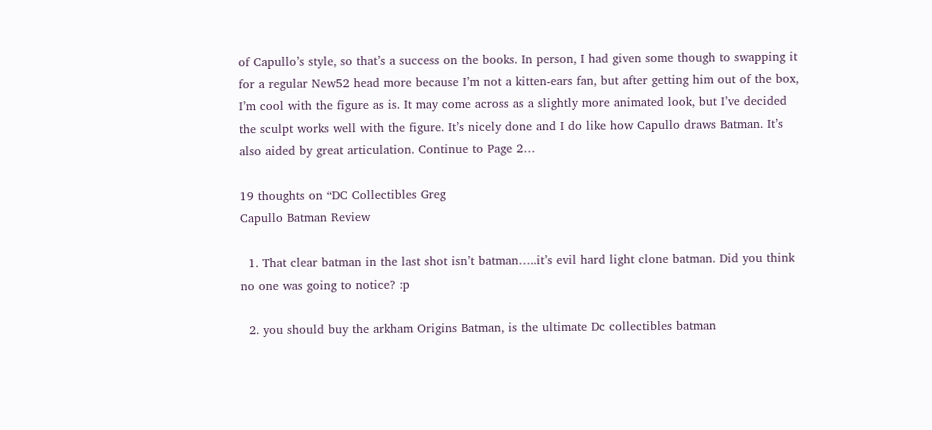of Capullo’s style, so that’s a success on the books. In person, I had given some though to swapping it for a regular New52 head more because I’m not a kitten-ears fan, but after getting him out of the box, I’m cool with the figure as is. It may come across as a slightly more animated look, but I’ve decided the sculpt works well with the figure. It’s nicely done and I do like how Capullo draws Batman. It’s also aided by great articulation. Continue to Page 2…

19 thoughts on “DC Collectibles Greg
Capullo Batman Review

  1. That clear batman in the last shot isn’t batman…..it’s evil hard light clone batman. Did you think no one was going to notice? :p

  2. you should buy the arkham Origins Batman, is the ultimate Dc collectibles batman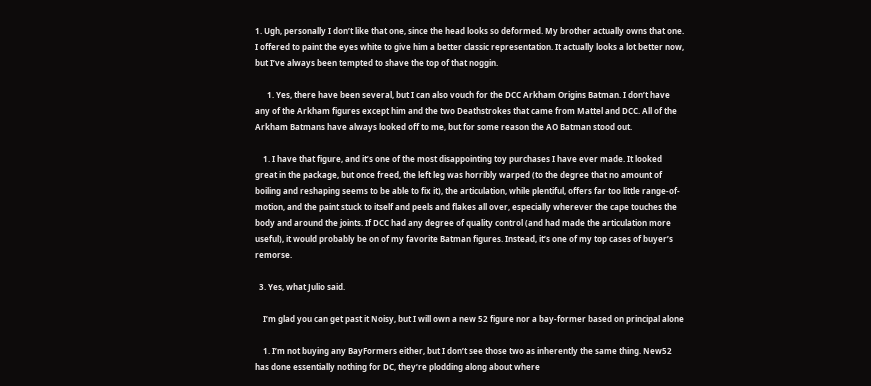1. Ugh, personally I don’t like that one, since the head looks so deformed. My brother actually owns that one. I offered to paint the eyes white to give him a better classic representation. It actually looks a lot better now, but I’ve always been tempted to shave the top of that noggin.

      1. Yes, there have been several, but I can also vouch for the DCC Arkham Origins Batman. I don’t have any of the Arkham figures except him and the two Deathstrokes that came from Mattel and DCC. All of the Arkham Batmans have always looked off to me, but for some reason the AO Batman stood out.

    1. I have that figure, and it’s one of the most disappointing toy purchases I have ever made. It looked great in the package, but once freed, the left leg was horribly warped (to the degree that no amount of boiling and reshaping seems to be able to fix it), the articulation, while plentiful, offers far too little range-of-motion, and the paint stuck to itself and peels and flakes all over, especially wherever the cape touches the body and around the joints. If DCC had any degree of quality control (and had made the articulation more useful), it would probably be on of my favorite Batman figures. Instead, it’s one of my top cases of buyer’s remorse.

  3. Yes, what Julio said.

    I’m glad you can get past it Noisy, but I will own a new 52 figure nor a bay-former based on principal alone

    1. I’m not buying any BayFormers either, but I don’t see those two as inherently the same thing. New52 has done essentially nothing for DC, they’re plodding along about where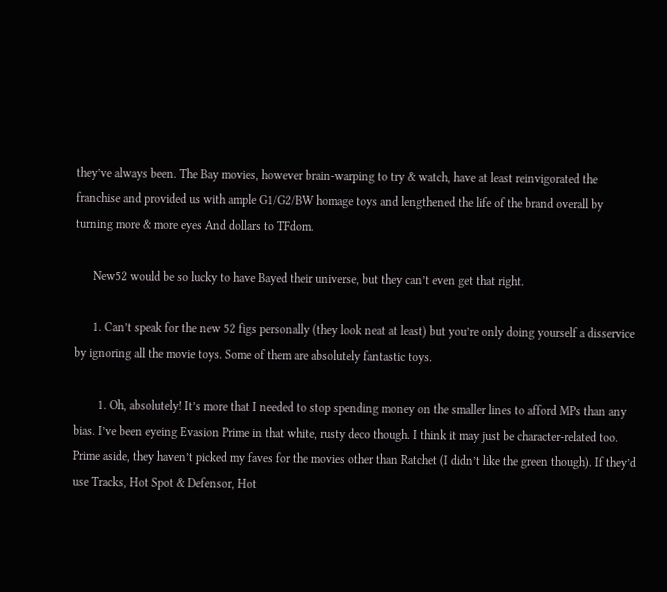they’ve always been. The Bay movies, however brain-warping to try & watch, have at least reinvigorated the franchise and provided us with ample G1/G2/BW homage toys and lengthened the life of the brand overall by turning more & more eyes And dollars to TFdom.

      New52 would be so lucky to have Bayed their universe, but they can’t even get that right.

      1. Can’t speak for the new 52 figs personally (they look neat at least) but you’re only doing yourself a disservice by ignoring all the movie toys. Some of them are absolutely fantastic toys.

        1. Oh, absolutely! It’s more that I needed to stop spending money on the smaller lines to afford MPs than any bias. I’ve been eyeing Evasion Prime in that white, rusty deco though. I think it may just be character-related too. Prime aside, they haven’t picked my faves for the movies other than Ratchet (I didn’t like the green though). If they’d use Tracks, Hot Spot & Defensor, Hot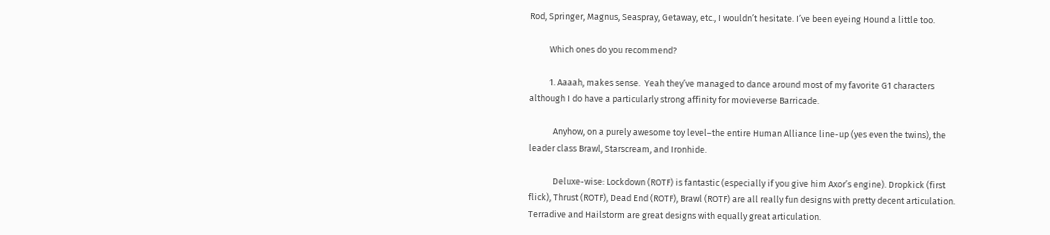Rod, Springer, Magnus, Seaspray, Getaway, etc., I wouldn’t hesitate. I’ve been eyeing Hound a little too.

          Which ones do you recommend?

          1. Aaaah, makes sense.  Yeah they’ve managed to dance around most of my favorite G1 characters although I do have a particularly strong affinity for movieverse Barricade.

            Anyhow, on a purely awesome toy level–the entire Human Alliance line-up (yes even the twins), the leader class Brawl, Starscream, and Ironhide.

            Deluxe-wise: Lockdown (ROTF) is fantastic (especially if you give him Axor’s engine). Dropkick (first flick), Thrust (ROTF), Dead End (ROTF), Brawl (ROTF) are all really fun designs with pretty decent articulation. Terradive and Hailstorm are great designs with equally great articulation.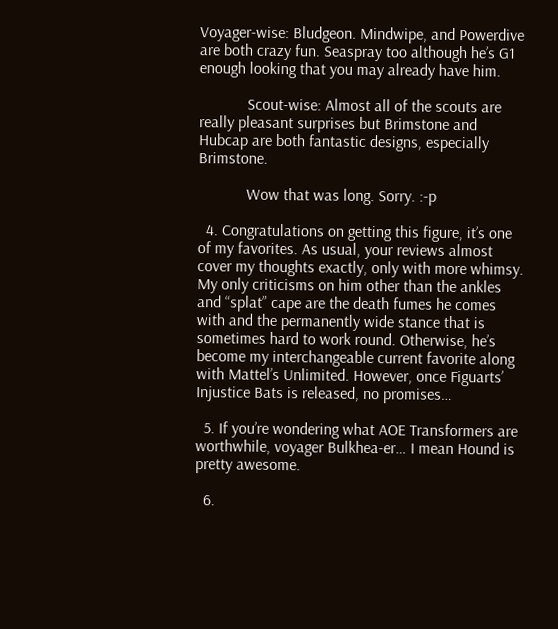Voyager-wise: Bludgeon. Mindwipe, and Powerdive are both crazy fun. Seaspray too although he’s G1 enough looking that you may already have him.

            Scout-wise: Almost all of the scouts are really pleasant surprises but Brimstone and Hubcap are both fantastic designs, especially Brimstone.

            Wow that was long. Sorry. :-p

  4. Congratulations on getting this figure, it’s one of my favorites. As usual, your reviews almost cover my thoughts exactly, only with more whimsy. My only criticisms on him other than the ankles and “splat” cape are the death fumes he comes with and the permanently wide stance that is sometimes hard to work round. Otherwise, he’s become my interchangeable current favorite along with Mattel’s Unlimited. However, once Figuarts’ Injustice Bats is released, no promises…

  5. If you’re wondering what AOE Transformers are worthwhile, voyager Bulkhea-er… I mean Hound is pretty awesome.

  6.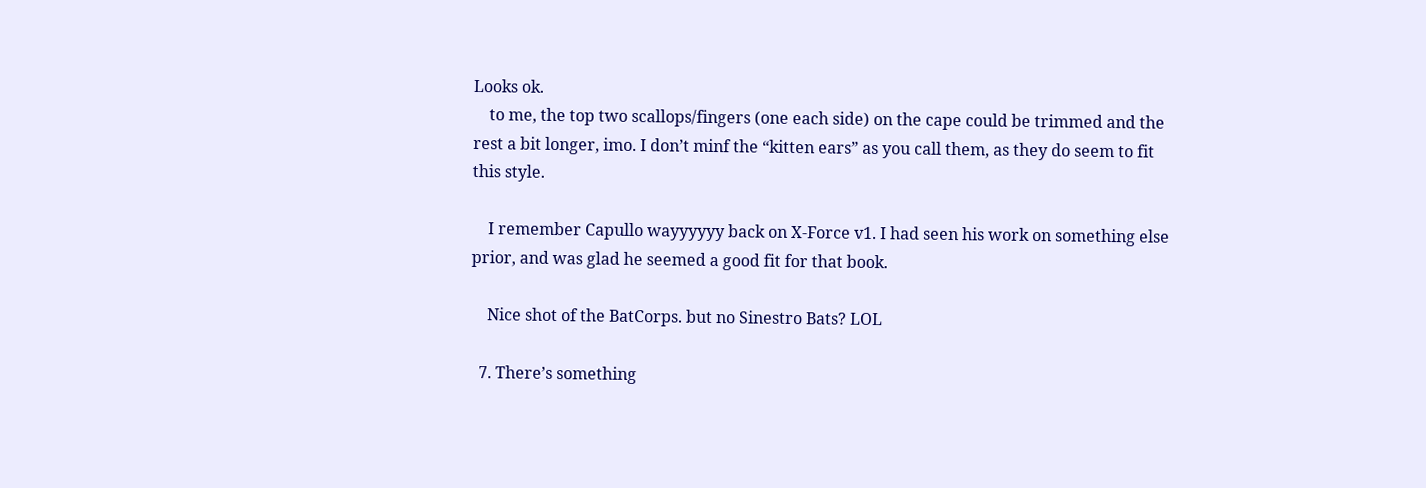Looks ok.
    to me, the top two scallops/fingers (one each side) on the cape could be trimmed and the rest a bit longer, imo. I don’t minf the “kitten ears” as you call them, as they do seem to fit this style.

    I remember Capullo wayyyyyy back on X-Force v1. I had seen his work on something else prior, and was glad he seemed a good fit for that book.

    Nice shot of the BatCorps. but no Sinestro Bats? LOL

  7. There’s something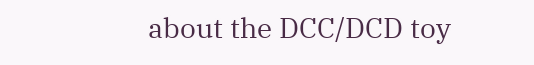about the DCC/DCD toy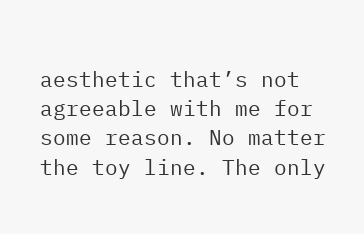aesthetic that’s not agreeable with me for some reason. No matter the toy line. The only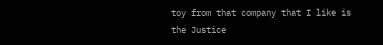toy from that company that I like is the Justice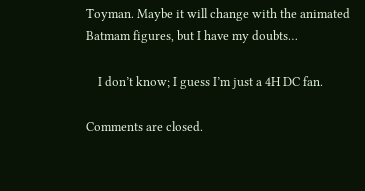Toyman. Maybe it will change with the animated Batmam figures, but I have my doubts…

    I don’t know; I guess I’m just a 4H DC fan.

Comments are closed.